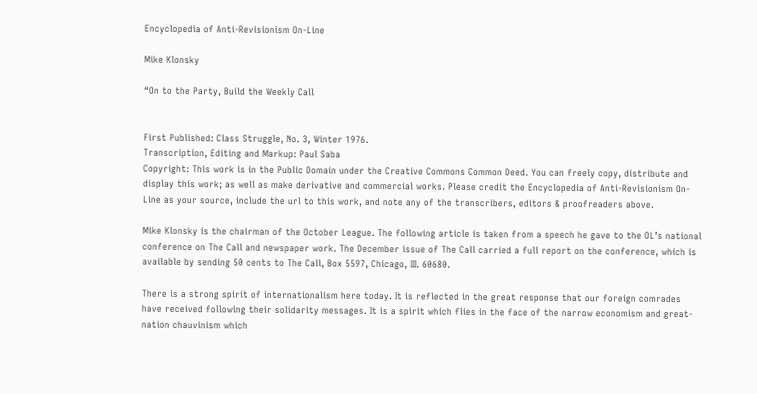Encyclopedia of Anti-Revisionism On-Line

Mike Klonsky

“On to the Party, Build the Weekly Call


First Published: Class Struggle, No. 3, Winter 1976.
Transcription, Editing and Markup: Paul Saba
Copyright: This work is in the Public Domain under the Creative Commons Common Deed. You can freely copy, distribute and display this work; as well as make derivative and commercial works. Please credit the Encyclopedia of Anti-Revisionism On-Line as your source, include the url to this work, and note any of the transcribers, editors & proofreaders above.

Mike Klonsky is the chairman of the October League. The following article is taken from a speech he gave to the OL’s national conference on The Call and newspaper work. The December issue of The Call carried a full report on the conference, which is available by sending 50 cents to The Call, Box 5597, Chicago, III. 60680.

There is a strong spirit of internationalism here today. It is reflected in the great response that our foreign comrades have received following their solidarity messages. It is a spirit which flies in the face of the narrow economism and great-nation chauvinism which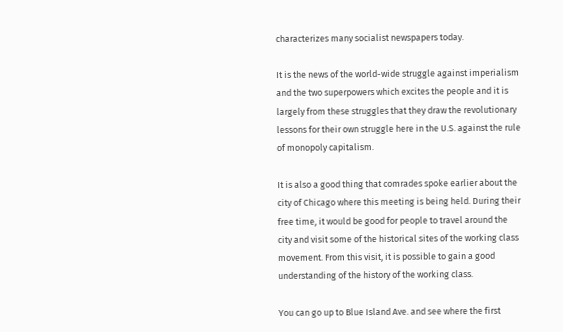characterizes many socialist newspapers today.

It is the news of the world-wide struggle against imperialism and the two superpowers which excites the people and it is largely from these struggles that they draw the revolutionary lessons for their own struggle here in the U.S. against the rule of monopoly capitalism.

It is also a good thing that comrades spoke earlier about the city of Chicago where this meeting is being held. During their free time, it would be good for people to travel around the city and visit some of the historical sites of the working class movement. From this visit, it is possible to gain a good understanding of the history of the working class.

You can go up to Blue Island Ave. and see where the first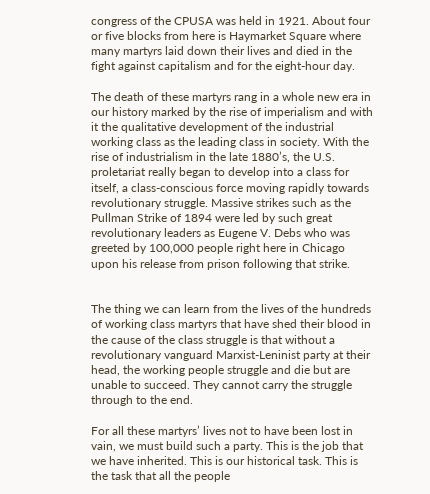congress of the CPUSA was held in 1921. About four or five blocks from here is Haymarket Square where many martyrs laid down their lives and died in the fight against capitalism and for the eight-hour day.

The death of these martyrs rang in a whole new era in our history marked by the rise of imperialism and with it the qualitative development of the industrial working class as the leading class in society. With the rise of industrialism in the late 1880’s, the U.S. proletariat really began to develop into a class for itself, a class-conscious force moving rapidly towards revolutionary struggle. Massive strikes such as the Pullman Strike of 1894 were led by such great revolutionary leaders as Eugene V. Debs who was greeted by 100,000 people right here in Chicago upon his release from prison following that strike.


The thing we can learn from the lives of the hundreds of working class martyrs that have shed their blood in the cause of the class struggle is that without a revolutionary vanguard Marxist-Leninist party at their head, the working people struggle and die but are unable to succeed. They cannot carry the struggle through to the end.

For all these martyrs’ lives not to have been lost in vain, we must build such a party. This is the job that we have inherited. This is our historical task. This is the task that all the people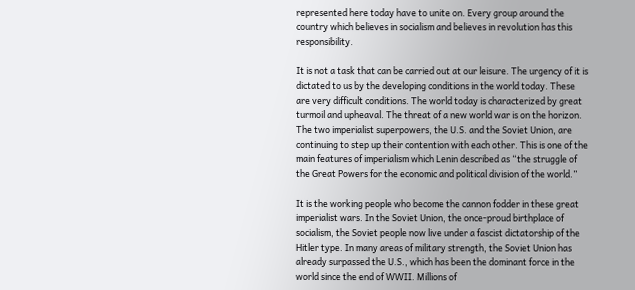represented here today have to unite on. Every group around the country which believes in socialism and believes in revolution has this responsibility.

It is not a task that can be carried out at our leisure. The urgency of it is dictated to us by the developing conditions in the world today. These are very difficult conditions. The world today is characterized by great turmoil and upheaval. The threat of a new world war is on the horizon. The two imperialist superpowers, the U.S. and the Soviet Union, are continuing to step up their contention with each other. This is one of the main features of imperialism which Lenin described as “the struggle of the Great Powers for the economic and political division of the world.”

It is the working people who become the cannon fodder in these great imperialist wars. In the Soviet Union, the once-proud birthplace of socialism, the Soviet people now live under a fascist dictatorship of the Hitler type. In many areas of military strength, the Soviet Union has already surpassed the U.S., which has been the dominant force in the world since the end of WWII. Millions of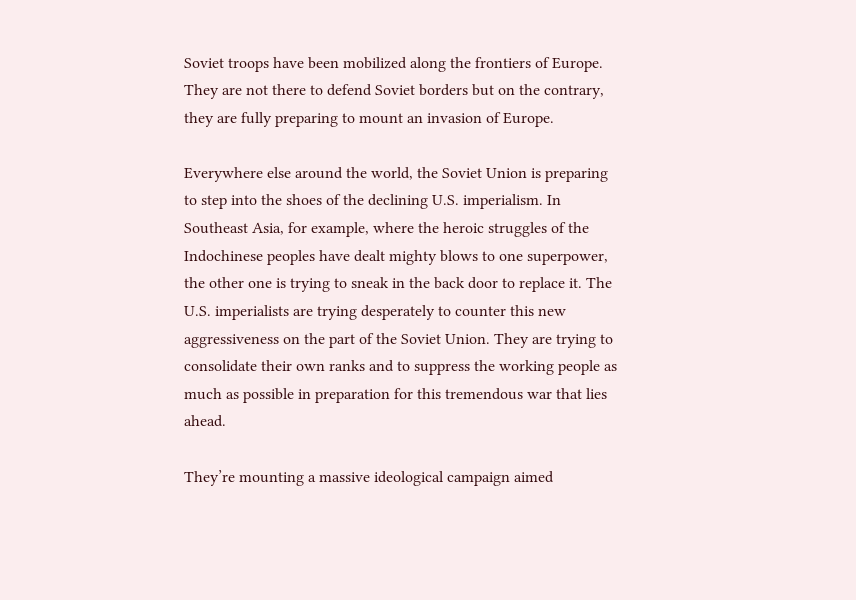Soviet troops have been mobilized along the frontiers of Europe. They are not there to defend Soviet borders but on the contrary, they are fully preparing to mount an invasion of Europe.

Everywhere else around the world, the Soviet Union is preparing to step into the shoes of the declining U.S. imperialism. In Southeast Asia, for example, where the heroic struggles of the Indochinese peoples have dealt mighty blows to one superpower, the other one is trying to sneak in the back door to replace it. The U.S. imperialists are trying desperately to counter this new aggressiveness on the part of the Soviet Union. They are trying to consolidate their own ranks and to suppress the working people as much as possible in preparation for this tremendous war that lies ahead.

They’re mounting a massive ideological campaign aimed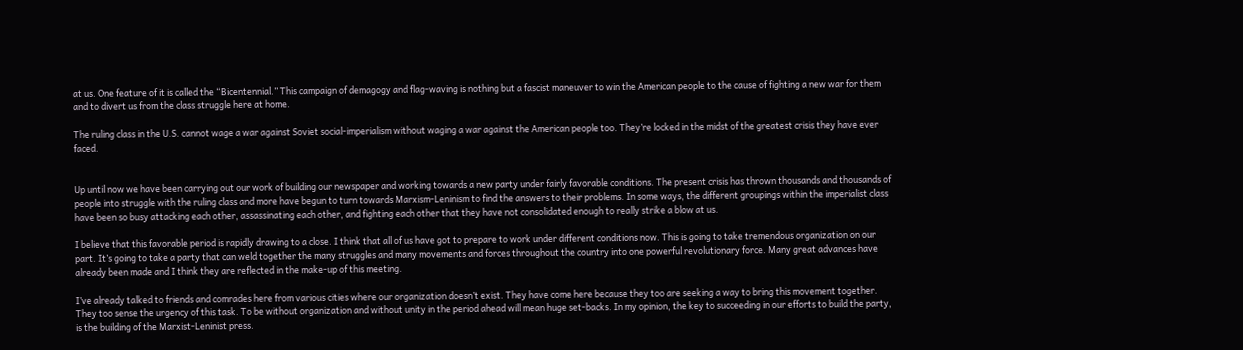at us. One feature of it is called the “Bicentennial.” This campaign of demagogy and flag-waving is nothing but a fascist maneuver to win the American people to the cause of fighting a new war for them and to divert us from the class struggle here at home.

The ruling class in the U.S. cannot wage a war against Soviet social-imperialism without waging a war against the American people too. They’re locked in the midst of the greatest crisis they have ever faced.


Up until now we have been carrying out our work of building our newspaper and working towards a new party under fairly favorable conditions. The present crisis has thrown thousands and thousands of people into struggle with the ruling class and more have begun to turn towards Marxism-Leninism to find the answers to their problems. In some ways, the different groupings within the imperialist class have been so busy attacking each other, assassinating each other, and fighting each other that they have not consolidated enough to really strike a blow at us.

I believe that this favorable period is rapidly drawing to a close. I think that all of us have got to prepare to work under different conditions now. This is going to take tremendous organization on our part. It’s going to take a party that can weld together the many struggles and many movements and forces throughout the country into one powerful revolutionary force. Many great advances have already been made and I think they are reflected in the make-up of this meeting.

I’ve already talked to friends and comrades here from various cities where our organization doesn’t exist. They have come here because they too are seeking a way to bring this movement together. They too sense the urgency of this task. To be without organization and without unity in the period ahead will mean huge set-backs. In my opinion, the key to succeeding in our efforts to build the party, is the building of the Marxist-Leninist press.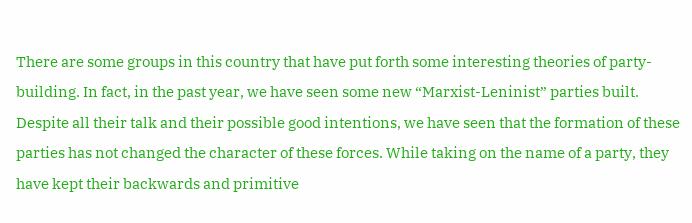There are some groups in this country that have put forth some interesting theories of party-building. In fact, in the past year, we have seen some new “Marxist-Leninist” parties built. Despite all their talk and their possible good intentions, we have seen that the formation of these parties has not changed the character of these forces. While taking on the name of a party, they have kept their backwards and primitive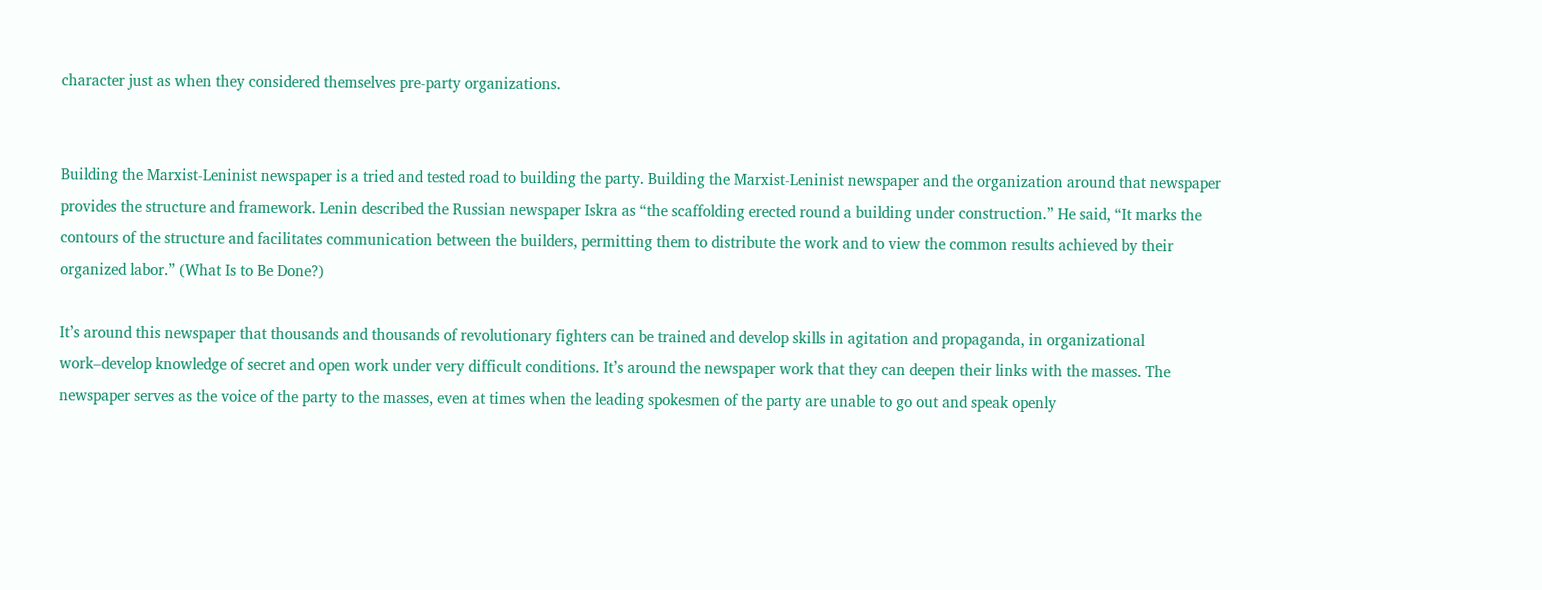character just as when they considered themselves pre-party organizations.


Building the Marxist-Leninist newspaper is a tried and tested road to building the party. Building the Marxist-Leninist newspaper and the organization around that newspaper provides the structure and framework. Lenin described the Russian newspaper Iskra as “the scaffolding erected round a building under construction.” He said, “It marks the contours of the structure and facilitates communication between the builders, permitting them to distribute the work and to view the common results achieved by their organized labor.” (What Is to Be Done?)

It’s around this newspaper that thousands and thousands of revolutionary fighters can be trained and develop skills in agitation and propaganda, in organizational work–develop knowledge of secret and open work under very difficult conditions. It’s around the newspaper work that they can deepen their links with the masses. The newspaper serves as the voice of the party to the masses, even at times when the leading spokesmen of the party are unable to go out and speak openly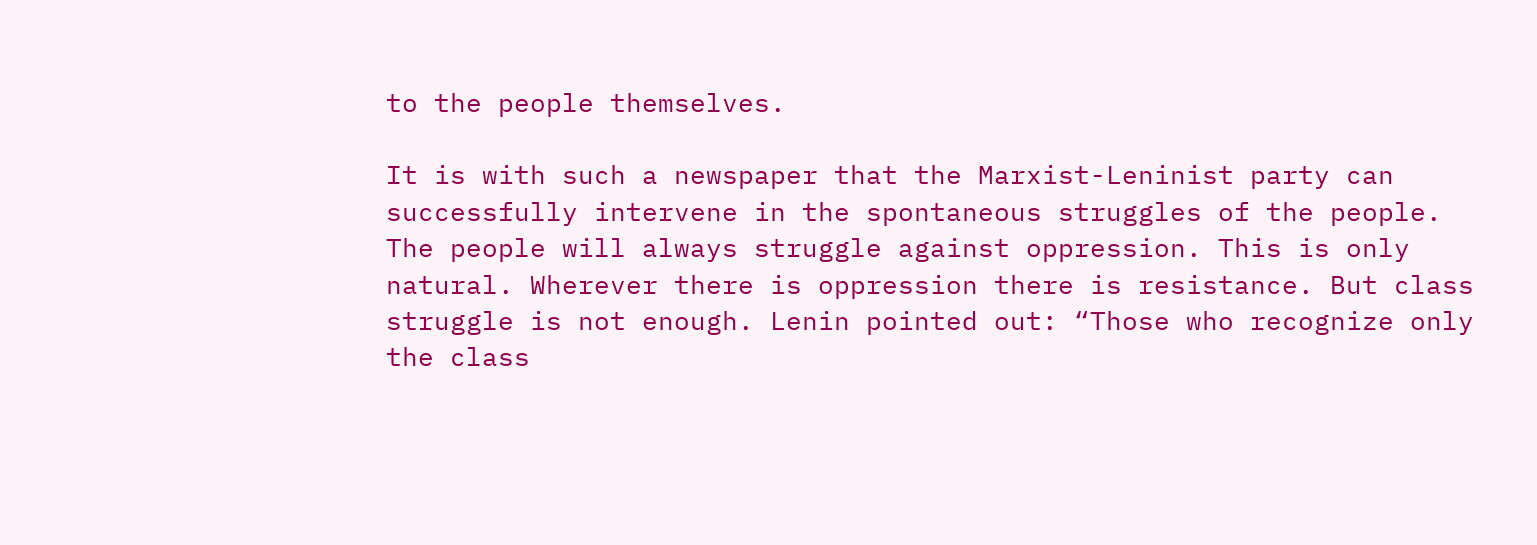to the people themselves.

It is with such a newspaper that the Marxist-Leninist party can successfully intervene in the spontaneous struggles of the people. The people will always struggle against oppression. This is only natural. Wherever there is oppression there is resistance. But class struggle is not enough. Lenin pointed out: “Those who recognize only the class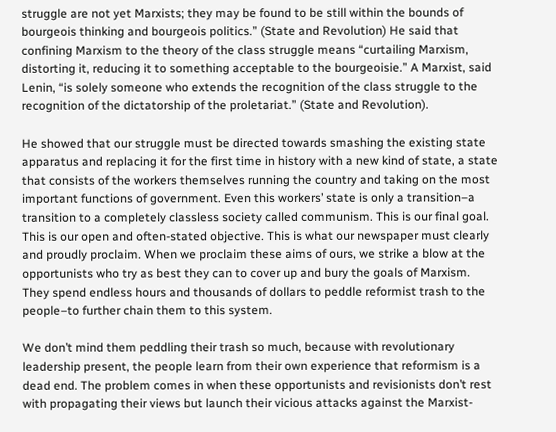struggle are not yet Marxists; they may be found to be still within the bounds of bourgeois thinking and bourgeois politics.” (State and Revolution) He said that confining Marxism to the theory of the class struggle means “curtailing Marxism, distorting it, reducing it to something acceptable to the bourgeoisie.” A Marxist, said Lenin, “is solely someone who extends the recognition of the class struggle to the recognition of the dictatorship of the proletariat.” (State and Revolution).

He showed that our struggle must be directed towards smashing the existing state apparatus and replacing it for the first time in history with a new kind of state, a state that consists of the workers themselves running the country and taking on the most important functions of government. Even this workers’ state is only a transition–a transition to a completely classless society called communism. This is our final goal. This is our open and often-stated objective. This is what our newspaper must clearly and proudly proclaim. When we proclaim these aims of ours, we strike a blow at the opportunists who try as best they can to cover up and bury the goals of Marxism. They spend endless hours and thousands of dollars to peddle reformist trash to the people–to further chain them to this system.

We don’t mind them peddling their trash so much, because with revolutionary leadership present, the people learn from their own experience that reformism is a dead end. The problem comes in when these opportunists and revisionists don’t rest with propagating their views but launch their vicious attacks against the Marxist-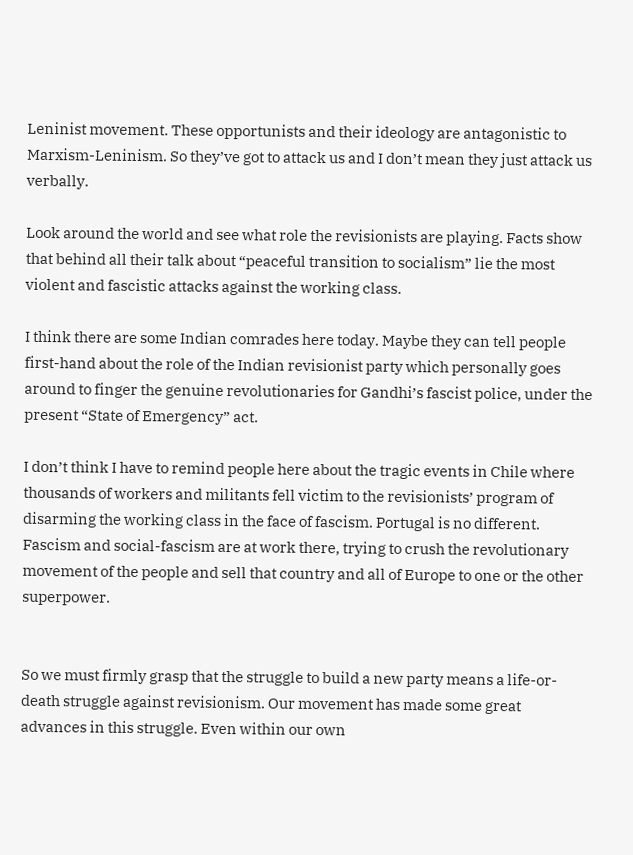Leninist movement. These opportunists and their ideology are antagonistic to Marxism-Leninism. So they’ve got to attack us and I don’t mean they just attack us verbally.

Look around the world and see what role the revisionists are playing. Facts show that behind all their talk about “peaceful transition to socialism” lie the most violent and fascistic attacks against the working class.

I think there are some Indian comrades here today. Maybe they can tell people first-hand about the role of the Indian revisionist party which personally goes around to finger the genuine revolutionaries for Gandhi’s fascist police, under the present “State of Emergency” act.

I don’t think I have to remind people here about the tragic events in Chile where thousands of workers and militants fell victim to the revisionists’ program of disarming the working class in the face of fascism. Portugal is no different. Fascism and social-fascism are at work there, trying to crush the revolutionary movement of the people and sell that country and all of Europe to one or the other superpower.


So we must firmly grasp that the struggle to build a new party means a life-or-death struggle against revisionism. Our movement has made some great advances in this struggle. Even within our own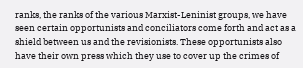ranks, the ranks of the various Marxist-Leninist groups, we have seen certain opportunists and conciliators come forth and act as a shield between us and the revisionists. These opportunists also have their own press which they use to cover up the crimes of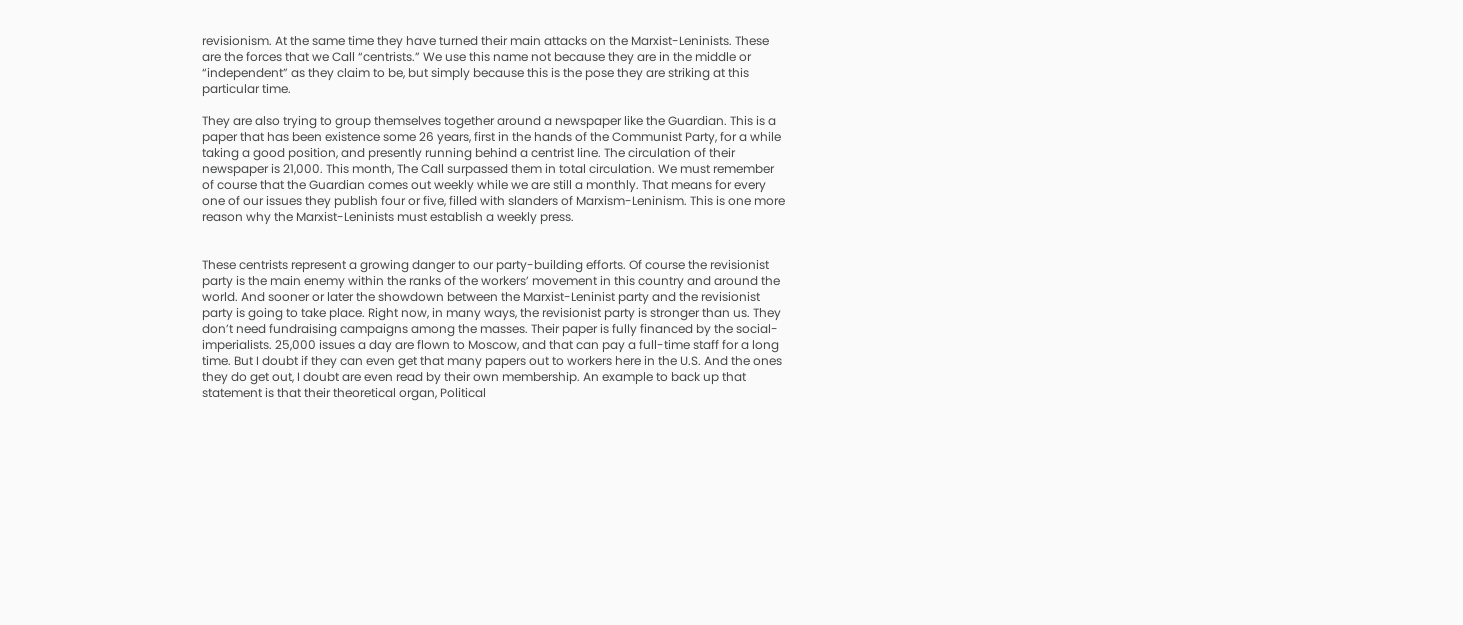revisionism. At the same time they have turned their main attacks on the Marxist-Leninists. These are the forces that we Call “centrists.” We use this name not because they are in the middle or “independent” as they claim to be, but simply because this is the pose they are striking at this particular time.

They are also trying to group themselves together around a newspaper like the Guardian. This is a paper that has been existence some 26 years, first in the hands of the Communist Party, for a while taking a good position, and presently running behind a centrist line. The circulation of their newspaper is 21,000. This month, The Call surpassed them in total circulation. We must remember of course that the Guardian comes out weekly while we are still a monthly. That means for every one of our issues they publish four or five, filled with slanders of Marxism-Leninism. This is one more reason why the Marxist-Leninists must establish a weekly press.


These centrists represent a growing danger to our party-building efforts. Of course the revisionist party is the main enemy within the ranks of the workers’ movement in this country and around the world. And sooner or later the showdown between the Marxist-Leninist party and the revisionist party is going to take place. Right now, in many ways, the revisionist party is stronger than us. They don’t need fundraising campaigns among the masses. Their paper is fully financed by the social-imperialists. 25,000 issues a day are flown to Moscow, and that can pay a full-time staff for a long time. But I doubt if they can even get that many papers out to workers here in the U.S. And the ones they do get out, I doubt are even read by their own membership. An example to back up that statement is that their theoretical organ, Political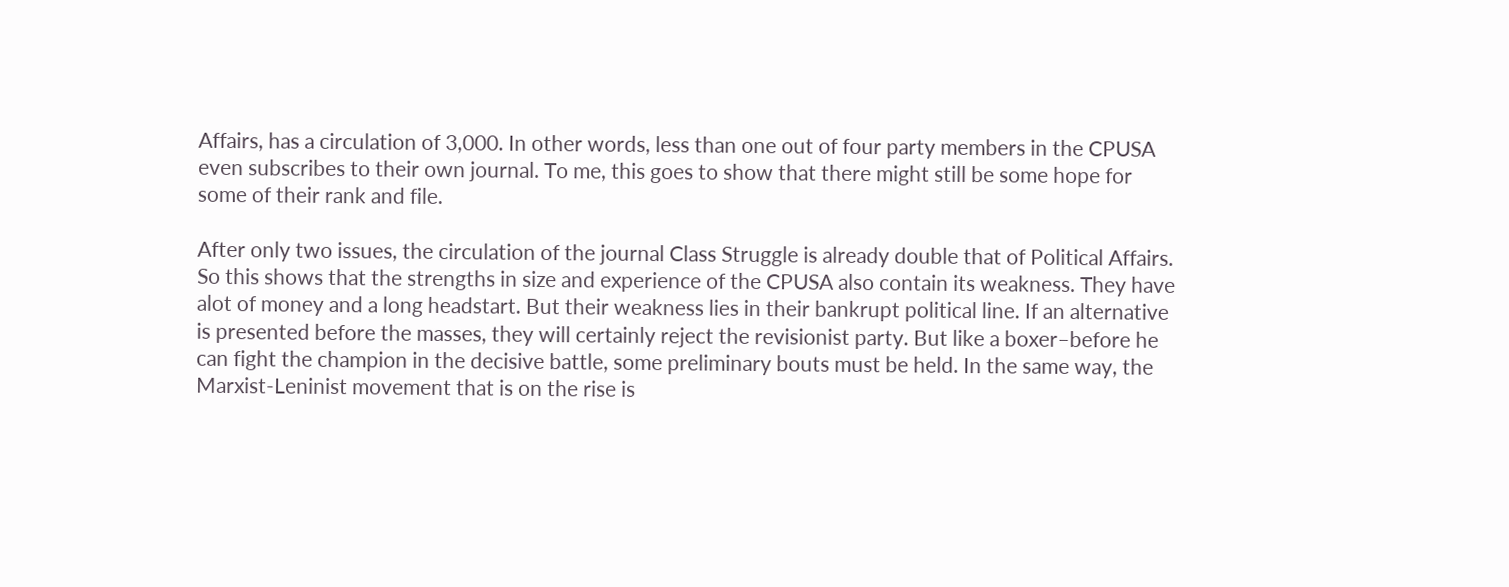Affairs, has a circulation of 3,000. In other words, less than one out of four party members in the CPUSA even subscribes to their own journal. To me, this goes to show that there might still be some hope for some of their rank and file.

After only two issues, the circulation of the journal Class Struggle is already double that of Political Affairs. So this shows that the strengths in size and experience of the CPUSA also contain its weakness. They have alot of money and a long headstart. But their weakness lies in their bankrupt political line. If an alternative is presented before the masses, they will certainly reject the revisionist party. But like a boxer–before he can fight the champion in the decisive battle, some preliminary bouts must be held. In the same way, the Marxist-Leninist movement that is on the rise is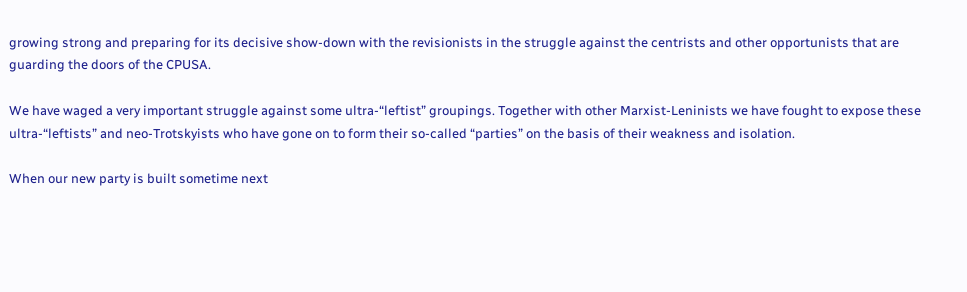growing strong and preparing for its decisive show-down with the revisionists in the struggle against the centrists and other opportunists that are guarding the doors of the CPUSA.

We have waged a very important struggle against some ultra-“leftist” groupings. Together with other Marxist-Leninists we have fought to expose these ultra-“leftists” and neo-Trotskyists who have gone on to form their so-called “parties” on the basis of their weakness and isolation.

When our new party is built sometime next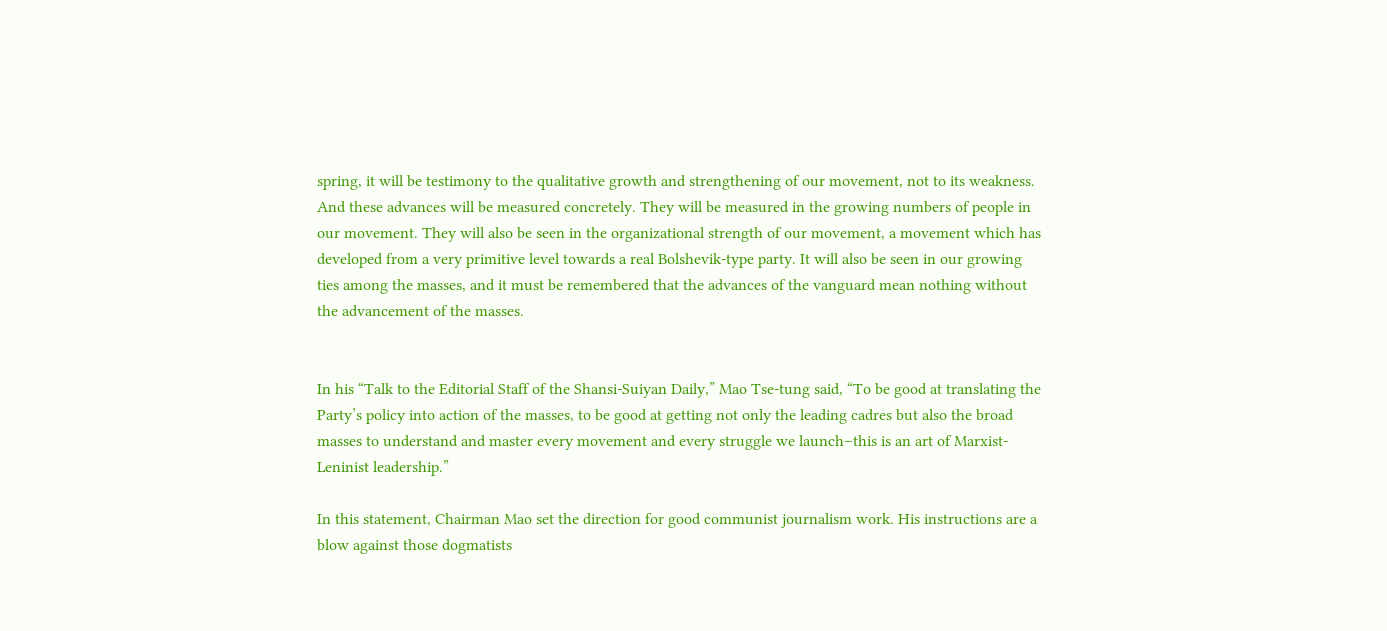spring, it will be testimony to the qualitative growth and strengthening of our movement, not to its weakness. And these advances will be measured concretely. They will be measured in the growing numbers of people in our movement. They will also be seen in the organizational strength of our movement, a movement which has developed from a very primitive level towards a real Bolshevik-type party. It will also be seen in our growing ties among the masses, and it must be remembered that the advances of the vanguard mean nothing without the advancement of the masses.


In his “Talk to the Editorial Staff of the Shansi-Suiyan Daily,” Mao Tse-tung said, “To be good at translating the Party’s policy into action of the masses, to be good at getting not only the leading cadres but also the broad masses to understand and master every movement and every struggle we launch–this is an art of Marxist-Leninist leadership.”

In this statement, Chairman Mao set the direction for good communist journalism work. His instructions are a blow against those dogmatists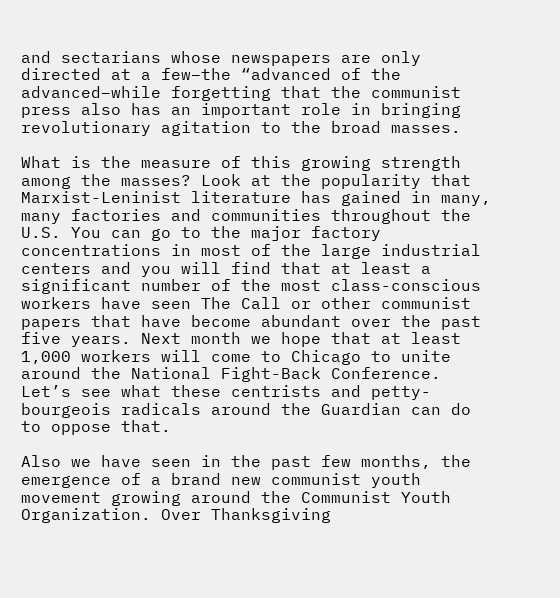and sectarians whose newspapers are only directed at a few–the “advanced of the advanced–while forgetting that the communist press also has an important role in bringing revolutionary agitation to the broad masses.

What is the measure of this growing strength among the masses? Look at the popularity that Marxist-Leninist literature has gained in many, many factories and communities throughout the U.S. You can go to the major factory concentrations in most of the large industrial centers and you will find that at least a significant number of the most class-conscious workers have seen The Call or other communist papers that have become abundant over the past five years. Next month we hope that at least 1,000 workers will come to Chicago to unite around the National Fight-Back Conference. Let’s see what these centrists and petty-bourgeois radicals around the Guardian can do to oppose that.

Also we have seen in the past few months, the emergence of a brand new communist youth movement growing around the Communist Youth Organization. Over Thanksgiving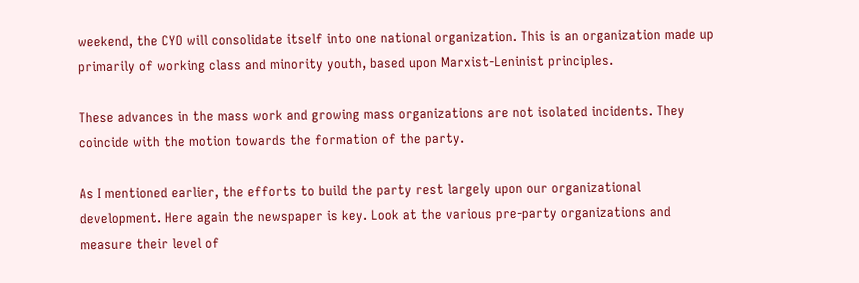weekend, the CYO will consolidate itself into one national organization. This is an organization made up primarily of working class and minority youth, based upon Marxist-Leninist principles.

These advances in the mass work and growing mass organizations are not isolated incidents. They coincide with the motion towards the formation of the party.

As I mentioned earlier, the efforts to build the party rest largely upon our organizational development. Here again the newspaper is key. Look at the various pre-party organizations and measure their level of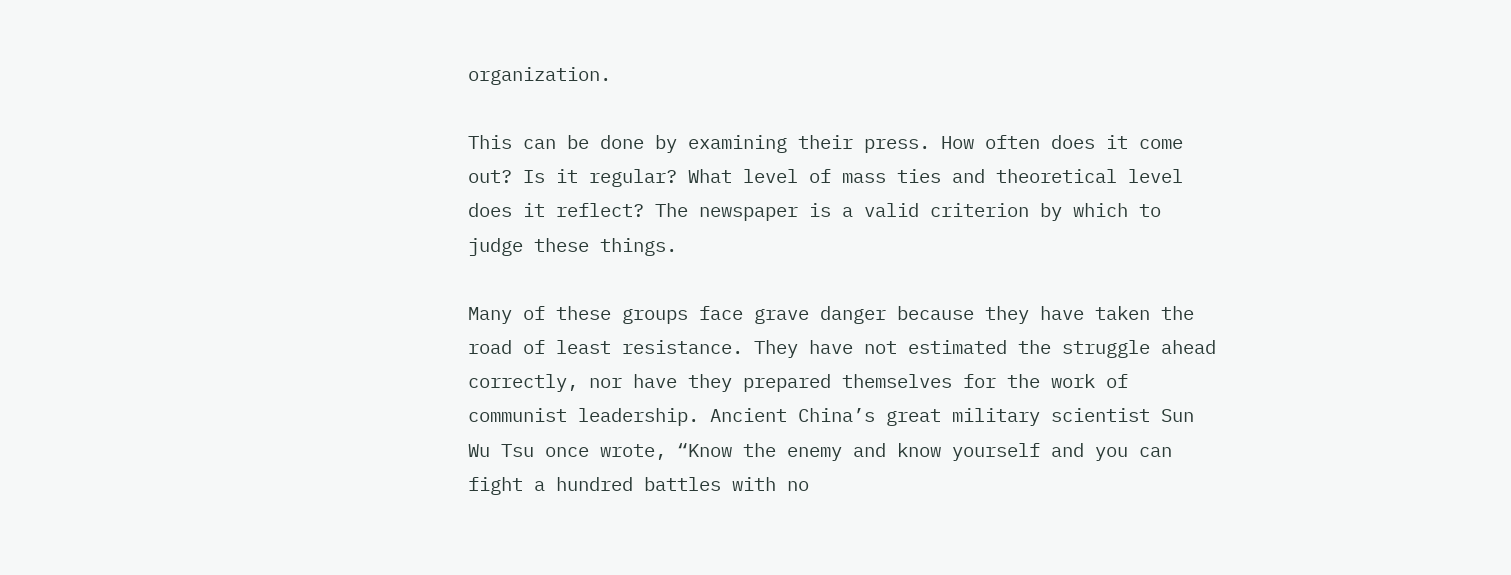organization.

This can be done by examining their press. How often does it come out? Is it regular? What level of mass ties and theoretical level does it reflect? The newspaper is a valid criterion by which to judge these things.

Many of these groups face grave danger because they have taken the road of least resistance. They have not estimated the struggle ahead correctly, nor have they prepared themselves for the work of communist leadership. Ancient China’s great military scientist Sun Wu Tsu once wrote, “Know the enemy and know yourself and you can fight a hundred battles with no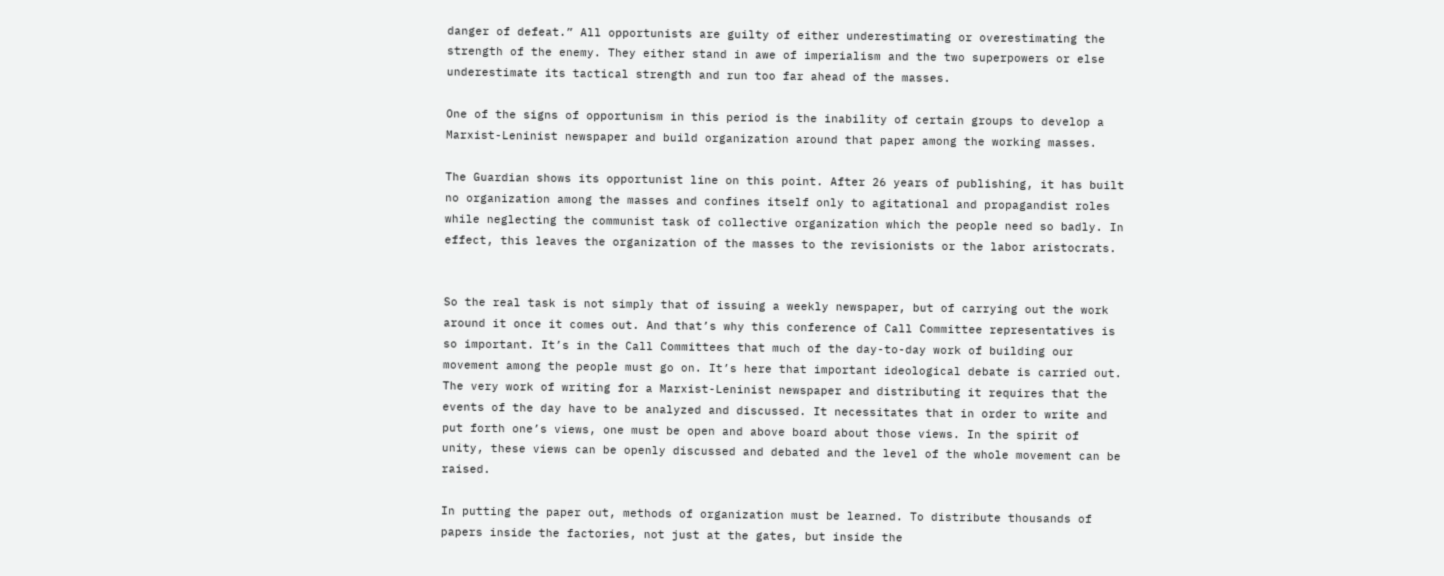danger of defeat.” All opportunists are guilty of either underestimating or overestimating the strength of the enemy. They either stand in awe of imperialism and the two superpowers or else underestimate its tactical strength and run too far ahead of the masses.

One of the signs of opportunism in this period is the inability of certain groups to develop a Marxist-Leninist newspaper and build organization around that paper among the working masses.

The Guardian shows its opportunist line on this point. After 26 years of publishing, it has built no organization among the masses and confines itself only to agitational and propagandist roles while neglecting the communist task of collective organization which the people need so badly. In effect, this leaves the organization of the masses to the revisionists or the labor aristocrats.


So the real task is not simply that of issuing a weekly newspaper, but of carrying out the work around it once it comes out. And that’s why this conference of Call Committee representatives is so important. It’s in the Call Committees that much of the day-to-day work of building our movement among the people must go on. It’s here that important ideological debate is carried out. The very work of writing for a Marxist-Leninist newspaper and distributing it requires that the events of the day have to be analyzed and discussed. It necessitates that in order to write and put forth one’s views, one must be open and above board about those views. In the spirit of unity, these views can be openly discussed and debated and the level of the whole movement can be raised.

In putting the paper out, methods of organization must be learned. To distribute thousands of papers inside the factories, not just at the gates, but inside the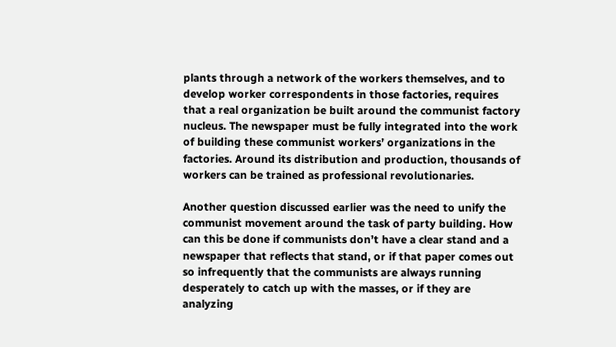plants through a network of the workers themselves, and to develop worker correspondents in those factories, requires that a real organization be built around the communist factory nucleus. The newspaper must be fully integrated into the work of building these communist workers’ organizations in the factories. Around its distribution and production, thousands of workers can be trained as professional revolutionaries.

Another question discussed earlier was the need to unify the communist movement around the task of party building. How can this be done if communists don’t have a clear stand and a newspaper that reflects that stand, or if that paper comes out so infrequently that the communists are always running desperately to catch up with the masses, or if they are analyzing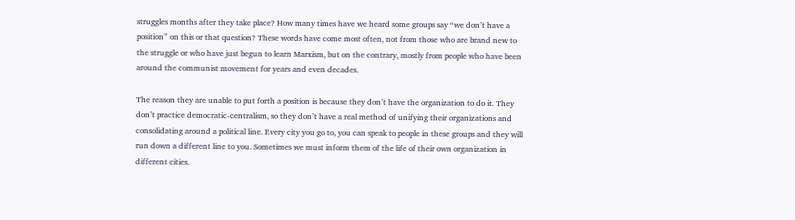struggles months after they take place? How many times have we heard some groups say “we don’t have a position” on this or that question? These words have come most often, not from those who are brand new to the struggle or who have just begun to learn Marxism, but on the contrary, mostly from people who have been around the communist movement for years and even decades.

The reason they are unable to put forth a position is because they don’t have the organization to do it. They don’t practice democratic-centralism, so they don’t have a real method of unifying their organizations and consolidating around a political line. Every city you go to, you can speak to people in these groups and they will run down a different line to you. Sometimes we must inform them of the life of their own organization in different cities.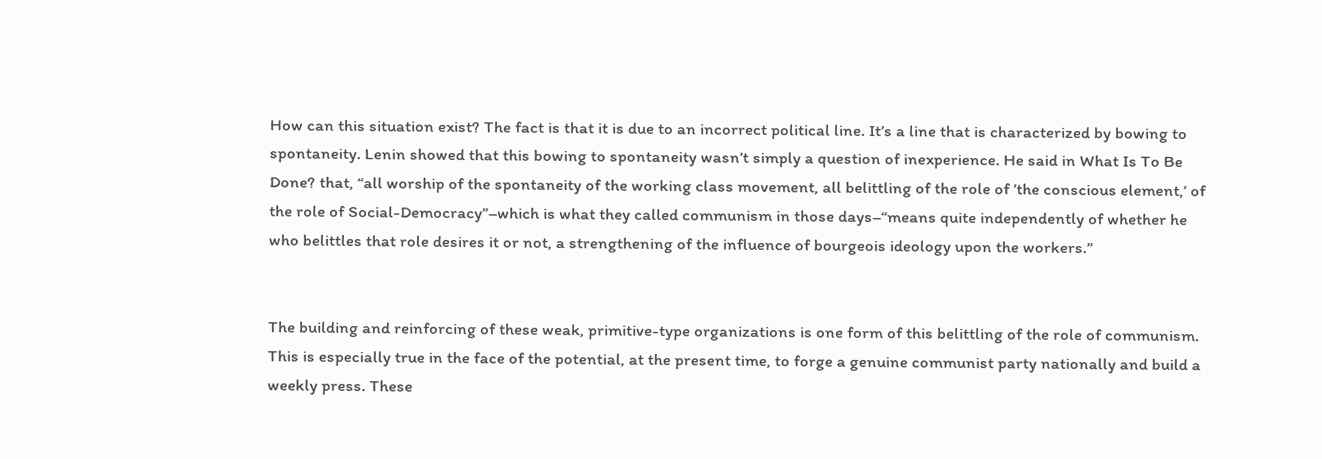How can this situation exist? The fact is that it is due to an incorrect political line. It’s a line that is characterized by bowing to spontaneity. Lenin showed that this bowing to spontaneity wasn’t simply a question of inexperience. He said in What Is To Be Done? that, “all worship of the spontaneity of the working class movement, all belittling of the role of ’the conscious element,’ of the role of Social-Democracy”–which is what they called communism in those days–“means quite independently of whether he who belittles that role desires it or not, a strengthening of the influence of bourgeois ideology upon the workers.”


The building and reinforcing of these weak, primitive-type organizations is one form of this belittling of the role of communism. This is especially true in the face of the potential, at the present time, to forge a genuine communist party nationally and build a weekly press. These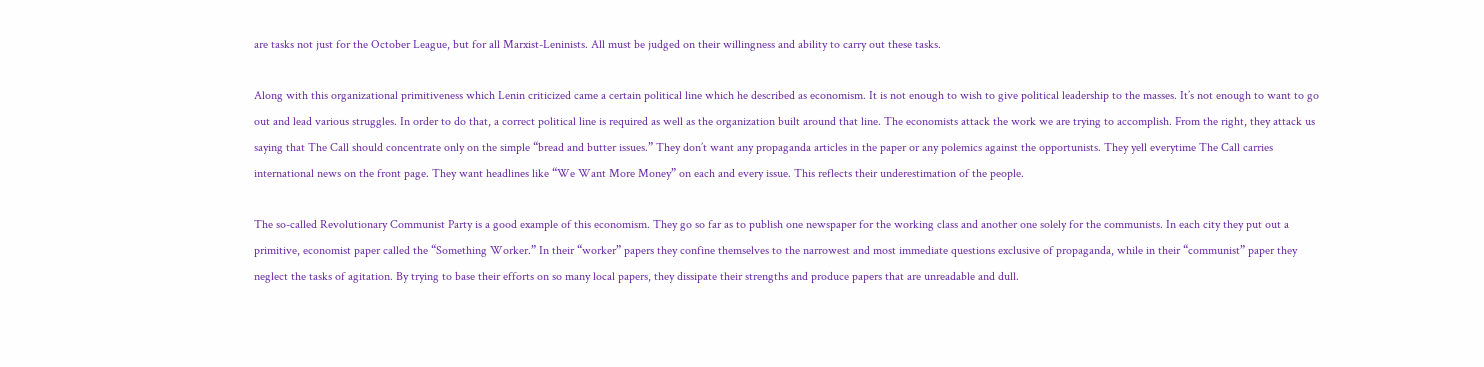are tasks not just for the October League, but for all Marxist-Leninists. All must be judged on their willingness and ability to carry out these tasks.

Along with this organizational primitiveness which Lenin criticized came a certain political line which he described as economism. It is not enough to wish to give political leadership to the masses. It’s not enough to want to go out and lead various struggles. In order to do that, a correct political line is required as well as the organization built around that line. The economists attack the work we are trying to accomplish. From the right, they attack us saying that The Call should concentrate only on the simple “bread and butter issues.” They don’t want any propaganda articles in the paper or any polemics against the opportunists. They yell everytime The Call carries international news on the front page. They want headlines like “We Want More Money” on each and every issue. This reflects their underestimation of the people.

The so-called Revolutionary Communist Party is a good example of this economism. They go so far as to publish one newspaper for the working class and another one solely for the communists. In each city they put out a primitive, economist paper called the “Something Worker.” In their “worker” papers they confine themselves to the narrowest and most immediate questions exclusive of propaganda, while in their “communist” paper they neglect the tasks of agitation. By trying to base their efforts on so many local papers, they dissipate their strengths and produce papers that are unreadable and dull.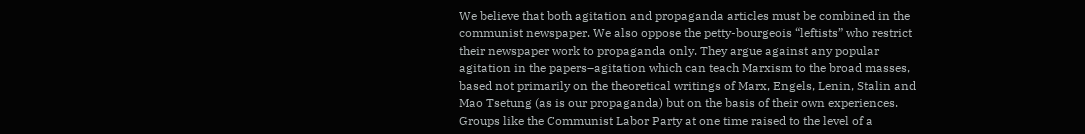We believe that both agitation and propaganda articles must be combined in the communist newspaper. We also oppose the petty-bourgeois “leftists” who restrict their newspaper work to propaganda only. They argue against any popular agitation in the papers–agitation which can teach Marxism to the broad masses, based not primarily on the theoretical writings of Marx, Engels, Lenin, Stalin and Mao Tsetung (as is our propaganda) but on the basis of their own experiences. Groups like the Communist Labor Party at one time raised to the level of a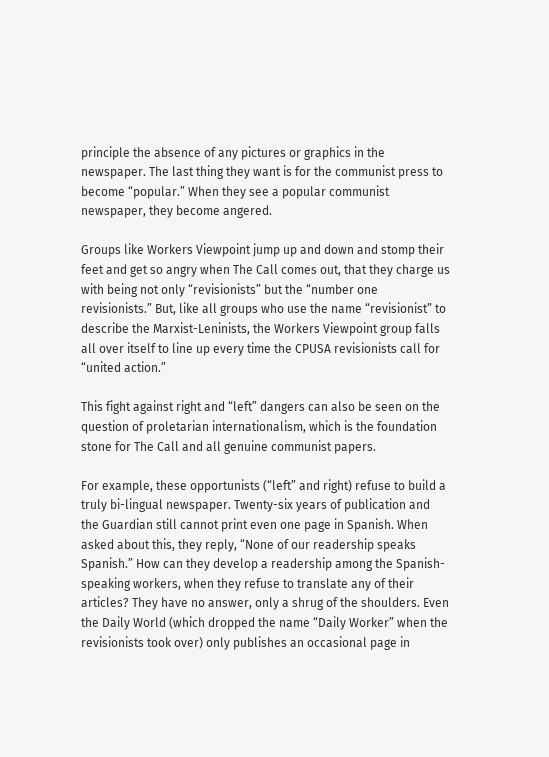principle the absence of any pictures or graphics in the newspaper. The last thing they want is for the communist press to become “popular.” When they see a popular communist newspaper, they become angered.

Groups like Workers Viewpoint jump up and down and stomp their feet and get so angry when The Call comes out, that they charge us with being not only “revisionists” but the “number one revisionists.” But, like all groups who use the name “revisionist” to describe the Marxist-Leninists, the Workers Viewpoint group falls all over itself to line up every time the CPUSA revisionists call for “united action.”

This fight against right and “left” dangers can also be seen on the question of proletarian internationalism, which is the foundation stone for The Call and all genuine communist papers.

For example, these opportunists (“left” and right) refuse to build a truly bi-lingual newspaper. Twenty-six years of publication and the Guardian still cannot print even one page in Spanish. When asked about this, they reply, “None of our readership speaks Spanish.” How can they develop a readership among the Spanish-speaking workers, when they refuse to translate any of their articles? They have no answer, only a shrug of the shoulders. Even the Daily World (which dropped the name “Daily Worker” when the revisionists took over) only publishes an occasional page in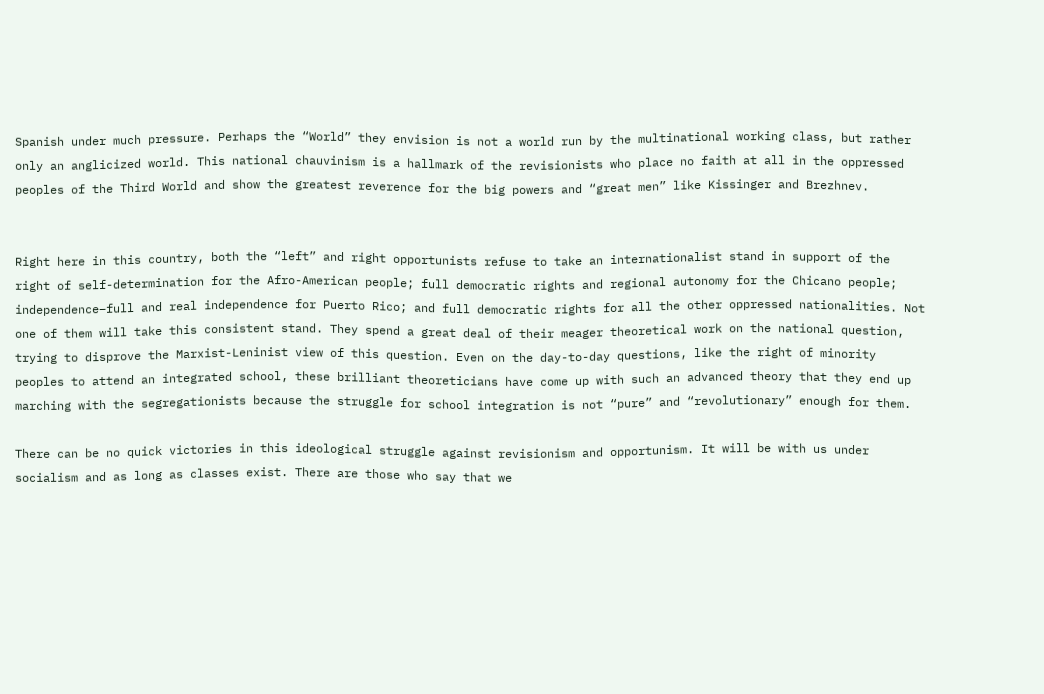Spanish under much pressure. Perhaps the “World” they envision is not a world run by the multinational working class, but rather only an anglicized world. This national chauvinism is a hallmark of the revisionists who place no faith at all in the oppressed peoples of the Third World and show the greatest reverence for the big powers and “great men” like Kissinger and Brezhnev.


Right here in this country, both the “left” and right opportunists refuse to take an internationalist stand in support of the right of self-determination for the Afro-American people; full democratic rights and regional autonomy for the Chicano people; independence–full and real independence for Puerto Rico; and full democratic rights for all the other oppressed nationalities. Not one of them will take this consistent stand. They spend a great deal of their meager theoretical work on the national question, trying to disprove the Marxist-Leninist view of this question. Even on the day-to-day questions, like the right of minority peoples to attend an integrated school, these brilliant theoreticians have come up with such an advanced theory that they end up marching with the segregationists because the struggle for school integration is not “pure” and “revolutionary” enough for them.

There can be no quick victories in this ideological struggle against revisionism and opportunism. It will be with us under socialism and as long as classes exist. There are those who say that we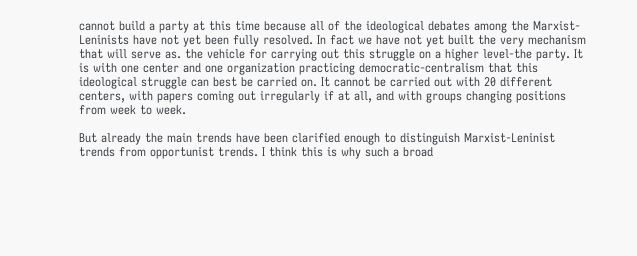cannot build a party at this time because all of the ideological debates among the Marxist-Leninists have not yet been fully resolved. In fact we have not yet built the very mechanism that will serve as. the vehicle for carrying out this struggle on a higher level-the party. It is with one center and one organization practicing democratic-centralism that this ideological struggle can best be carried on. It cannot be carried out with 20 different centers, with papers coming out irregularly if at all, and with groups changing positions from week to week.

But already the main trends have been clarified enough to distinguish Marxist-Leninist trends from opportunist trends. I think this is why such a broad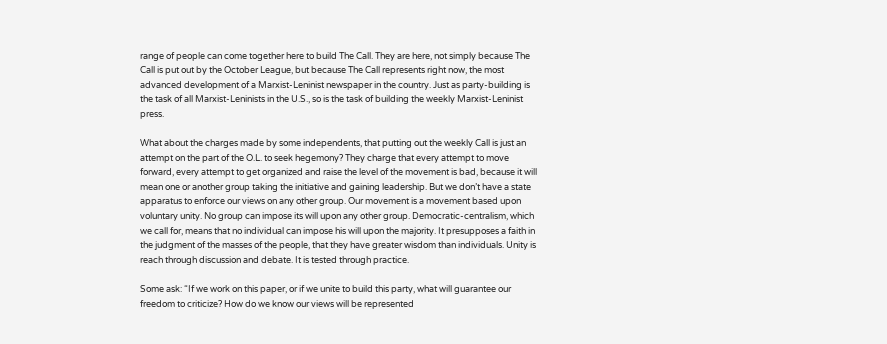range of people can come together here to build The Call. They are here, not simply because The Call is put out by the October League, but because The Call represents right now, the most advanced development of a Marxist-Leninist newspaper in the country. Just as party-building is the task of all Marxist-Leninists in the U.S., so is the task of building the weekly Marxist-Leninist press.

What about the charges made by some independents, that putting out the weekly Call is just an attempt on the part of the O.L. to seek hegemony? They charge that every attempt to move forward, every attempt to get organized and raise the level of the movement is bad, because it will mean one or another group taking the initiative and gaining leadership. But we don’t have a state apparatus to enforce our views on any other group. Our movement is a movement based upon voluntary unity. No group can impose its will upon any other group. Democratic-centralism, which we call for, means that no individual can impose his will upon the majority. It presupposes a faith in the judgment of the masses of the people, that they have greater wisdom than individuals. Unity is reach through discussion and debate. It is tested through practice.

Some ask: “If we work on this paper, or if we unite to build this party, what will guarantee our freedom to criticize? How do we know our views will be represented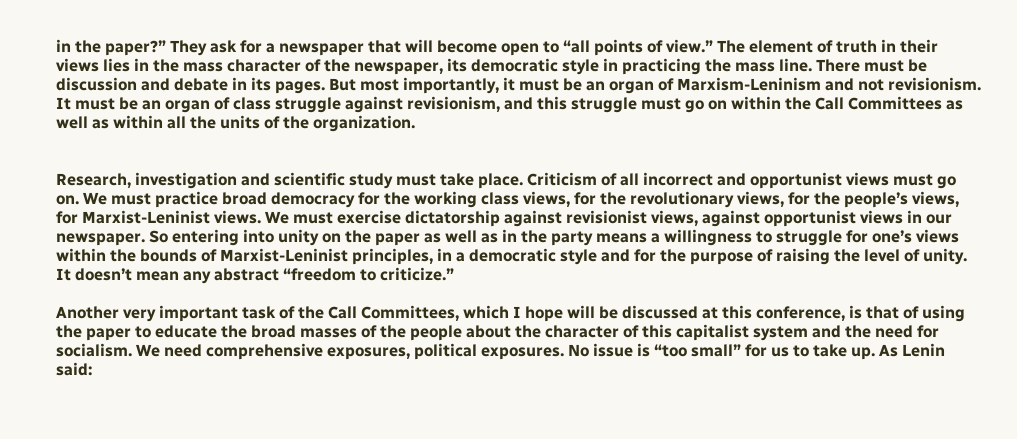in the paper?” They ask for a newspaper that will become open to “all points of view.” The element of truth in their views lies in the mass character of the newspaper, its democratic style in practicing the mass line. There must be discussion and debate in its pages. But most importantly, it must be an organ of Marxism-Leninism and not revisionism. It must be an organ of class struggle against revisionism, and this struggle must go on within the Call Committees as well as within all the units of the organization.


Research, investigation and scientific study must take place. Criticism of all incorrect and opportunist views must go on. We must practice broad democracy for the working class views, for the revolutionary views, for the people’s views, for Marxist-Leninist views. We must exercise dictatorship against revisionist views, against opportunist views in our newspaper. So entering into unity on the paper as well as in the party means a willingness to struggle for one’s views within the bounds of Marxist-Leninist principles, in a democratic style and for the purpose of raising the level of unity. It doesn’t mean any abstract “freedom to criticize.”

Another very important task of the Call Committees, which I hope will be discussed at this conference, is that of using the paper to educate the broad masses of the people about the character of this capitalist system and the need for socialism. We need comprehensive exposures, political exposures. No issue is “too small” for us to take up. As Lenin said: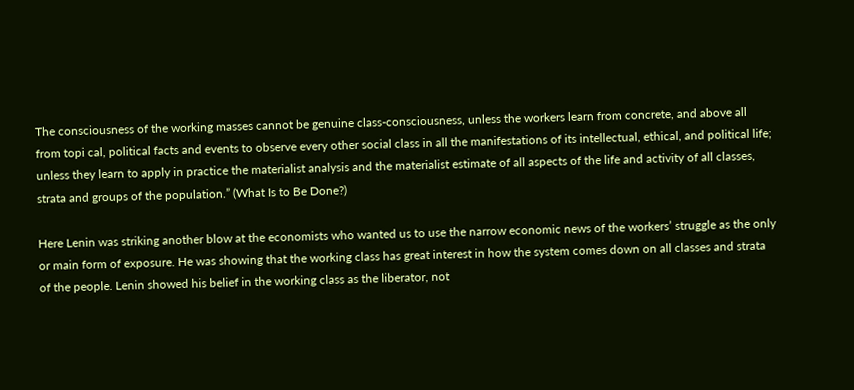The consciousness of the working masses cannot be genuine class-consciousness, unless the workers learn from concrete, and above all from topi cal, political facts and events to observe every other social class in all the manifestations of its intellectual, ethical, and political life; unless they learn to apply in practice the materialist analysis and the materialist estimate of all aspects of the life and activity of all classes, strata and groups of the population.” (What Is to Be Done?)

Here Lenin was striking another blow at the economists who wanted us to use the narrow economic news of the workers’ struggle as the only or main form of exposure. He was showing that the working class has great interest in how the system comes down on all classes and strata of the people. Lenin showed his belief in the working class as the liberator, not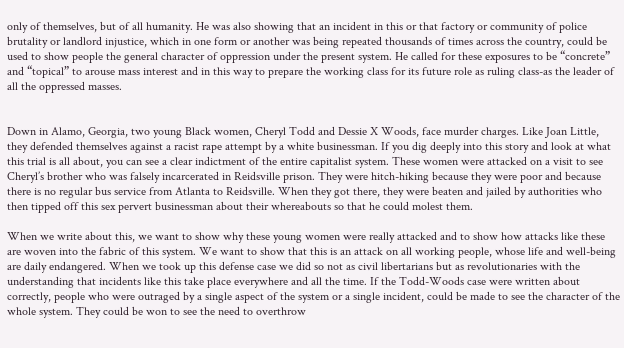only of themselves, but of all humanity. He was also showing that an incident in this or that factory or community of police brutality or landlord injustice, which in one form or another was being repeated thousands of times across the country, could be used to show people the general character of oppression under the present system. He called for these exposures to be “concrete” and “topical” to arouse mass interest and in this way to prepare the working class for its future role as ruling class-as the leader of all the oppressed masses.


Down in Alamo, Georgia, two young Black women, Cheryl Todd and Dessie X Woods, face murder charges. Like Joan Little, they defended themselves against a racist rape attempt by a white businessman. If you dig deeply into this story and look at what this trial is all about, you can see a clear indictment of the entire capitalist system. These women were attacked on a visit to see Cheryl’s brother who was falsely incarcerated in Reidsville prison. They were hitch-hiking because they were poor and because there is no regular bus service from Atlanta to Reidsville. When they got there, they were beaten and jailed by authorities who then tipped off this sex pervert businessman about their whereabouts so that he could molest them.

When we write about this, we want to show why these young women were really attacked and to show how attacks like these are woven into the fabric of this system. We want to show that this is an attack on all working people, whose life and well-being are daily endangered. When we took up this defense case we did so not as civil libertarians but as revolutionaries with the understanding that incidents like this take place everywhere and all the time. If the Todd-Woods case were written about correctly, people who were outraged by a single aspect of the system or a single incident, could be made to see the character of the whole system. They could be won to see the need to overthrow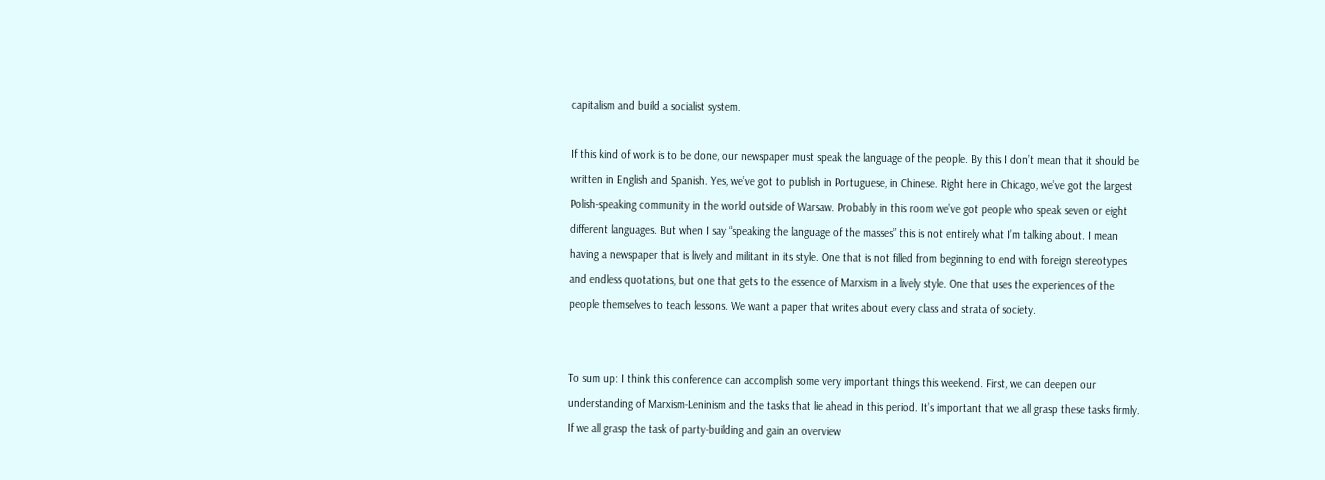capitalism and build a socialist system.

If this kind of work is to be done, our newspaper must speak the language of the people. By this I don’t mean that it should be written in English and Spanish. Yes, we’ve got to publish in Portuguese, in Chinese. Right here in Chicago, we’ve got the largest Polish-speaking community in the world outside of Warsaw. Probably in this room we’ve got people who speak seven or eight different languages. But when I say “speaking the language of the masses” this is not entirely what I’m talking about. I mean having a newspaper that is lively and militant in its style. One that is not filled from beginning to end with foreign stereotypes and endless quotations, but one that gets to the essence of Marxism in a lively style. One that uses the experiences of the people themselves to teach lessons. We want a paper that writes about every class and strata of society.


To sum up: I think this conference can accomplish some very important things this weekend. First, we can deepen our understanding of Marxism-Leninism and the tasks that lie ahead in this period. It’s important that we all grasp these tasks firmly. If we all grasp the task of party-building and gain an overview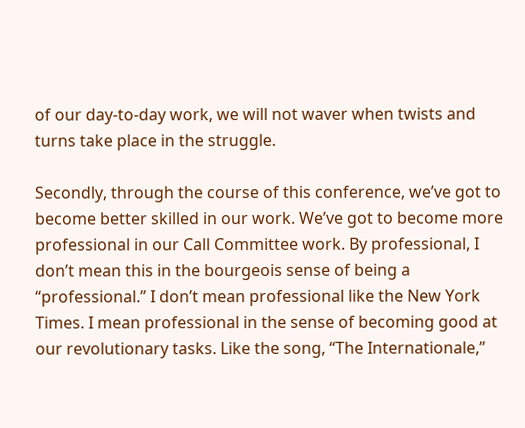of our day-to-day work, we will not waver when twists and turns take place in the struggle.

Secondly, through the course of this conference, we’ve got to become better skilled in our work. We’ve got to become more professional in our Call Committee work. By professional, I don’t mean this in the bourgeois sense of being a “professional.” I don’t mean professional like the New York Times. I mean professional in the sense of becoming good at our revolutionary tasks. Like the song, “The Internationale,”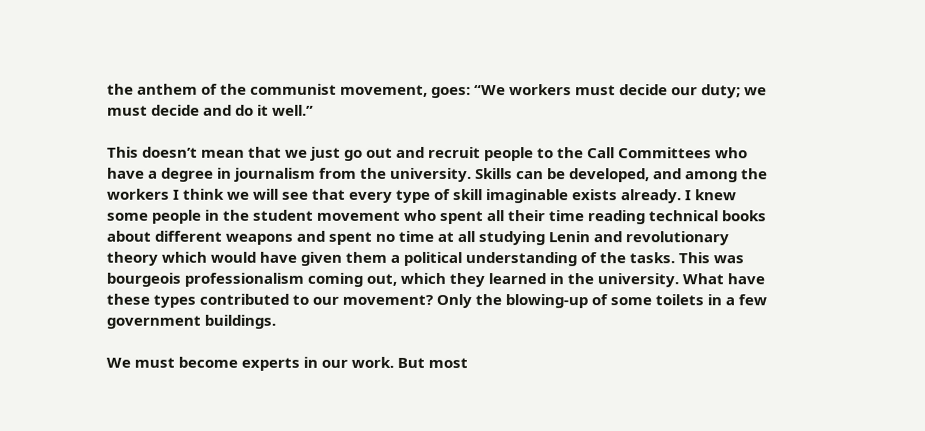the anthem of the communist movement, goes: “We workers must decide our duty; we must decide and do it well.”

This doesn’t mean that we just go out and recruit people to the Call Committees who have a degree in journalism from the university. Skills can be developed, and among the workers I think we will see that every type of skill imaginable exists already. I knew some people in the student movement who spent all their time reading technical books about different weapons and spent no time at all studying Lenin and revolutionary theory which would have given them a political understanding of the tasks. This was bourgeois professionalism coming out, which they learned in the university. What have these types contributed to our movement? Only the blowing-up of some toilets in a few government buildings.

We must become experts in our work. But most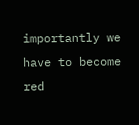importantly we have to become red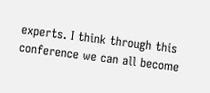experts. I think through this conference we can all become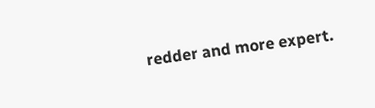redder and more expert.